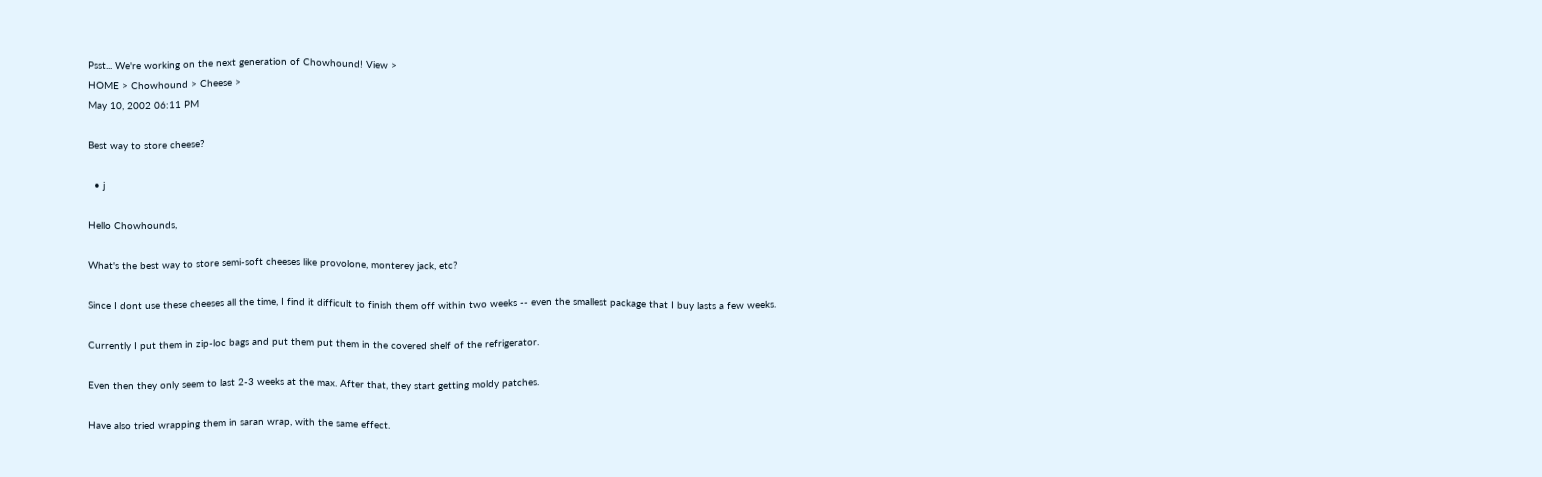Psst... We're working on the next generation of Chowhound! View >
HOME > Chowhound > Cheese >
May 10, 2002 06:11 PM

Best way to store cheese?

  • j

Hello Chowhounds,

What's the best way to store semi-soft cheeses like provolone, monterey jack, etc?

Since I dont use these cheeses all the time, I find it difficult to finish them off within two weeks -- even the smallest package that I buy lasts a few weeks.

Currently I put them in zip-loc bags and put them put them in the covered shelf of the refrigerator.

Even then they only seem to last 2-3 weeks at the max. After that, they start getting moldy patches.

Have also tried wrapping them in saran wrap, with the same effect.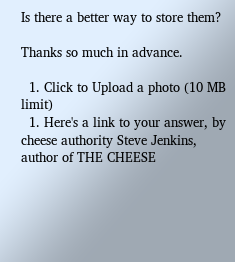Is there a better way to store them?

Thanks so much in advance.

  1. Click to Upload a photo (10 MB limit)
  1. Here's a link to your answer, by cheese authority Steve Jenkins, author of THE CHEESE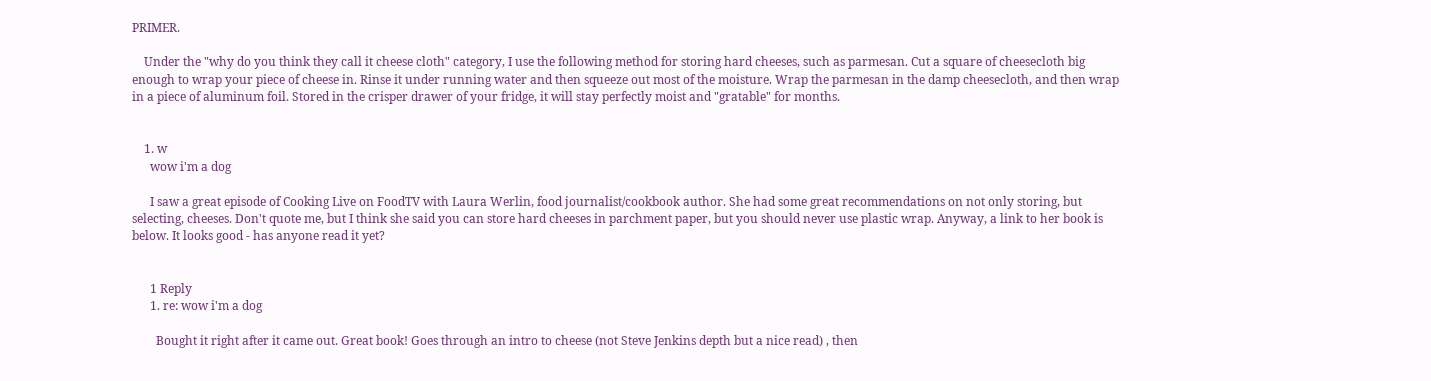PRIMER.

    Under the "why do you think they call it cheese cloth" category, I use the following method for storing hard cheeses, such as parmesan. Cut a square of cheesecloth big enough to wrap your piece of cheese in. Rinse it under running water and then squeeze out most of the moisture. Wrap the parmesan in the damp cheesecloth, and then wrap in a piece of aluminum foil. Stored in the crisper drawer of your fridge, it will stay perfectly moist and "gratable" for months.


    1. w
      wow i'm a dog

      I saw a great episode of Cooking Live on FoodTV with Laura Werlin, food journalist/cookbook author. She had some great recommendations on not only storing, but selecting, cheeses. Don't quote me, but I think she said you can store hard cheeses in parchment paper, but you should never use plastic wrap. Anyway, a link to her book is below. It looks good - has anyone read it yet?


      1 Reply
      1. re: wow i'm a dog

        Bought it right after it came out. Great book! Goes through an intro to cheese (not Steve Jenkins depth but a nice read) , then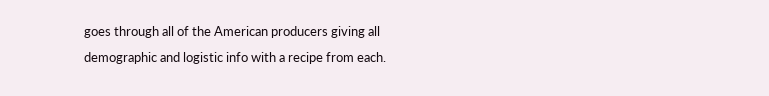goes through all of the American producers giving all demographic and logistic info with a recipe from each.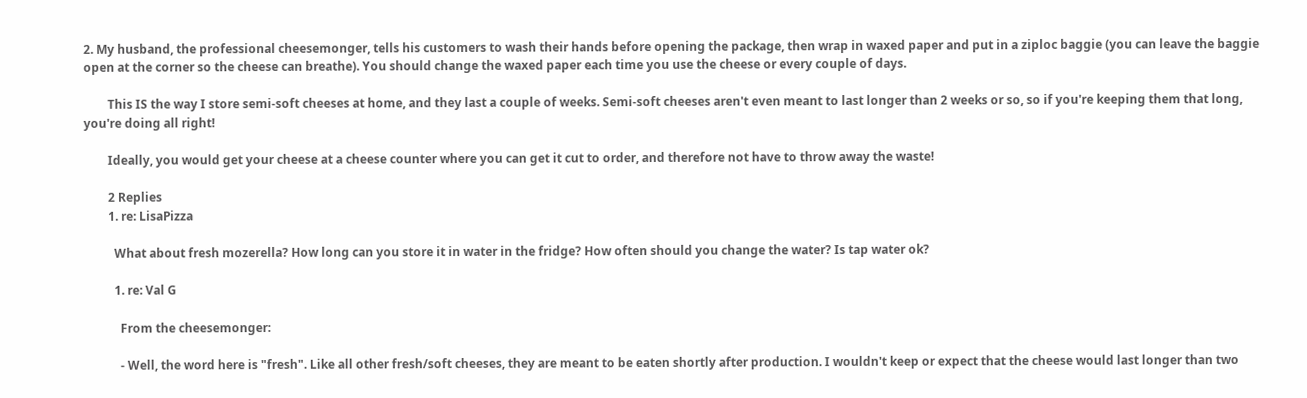2. My husband, the professional cheesemonger, tells his customers to wash their hands before opening the package, then wrap in waxed paper and put in a ziploc baggie (you can leave the baggie open at the corner so the cheese can breathe). You should change the waxed paper each time you use the cheese or every couple of days.

        This IS the way I store semi-soft cheeses at home, and they last a couple of weeks. Semi-soft cheeses aren't even meant to last longer than 2 weeks or so, so if you're keeping them that long, you're doing all right!

        Ideally, you would get your cheese at a cheese counter where you can get it cut to order, and therefore not have to throw away the waste!

        2 Replies
        1. re: LisaPizza

          What about fresh mozerella? How long can you store it in water in the fridge? How often should you change the water? Is tap water ok?

          1. re: Val G

            From the cheesemonger:

            - Well, the word here is "fresh". Like all other fresh/soft cheeses, they are meant to be eaten shortly after production. I wouldn't keep or expect that the cheese would last longer than two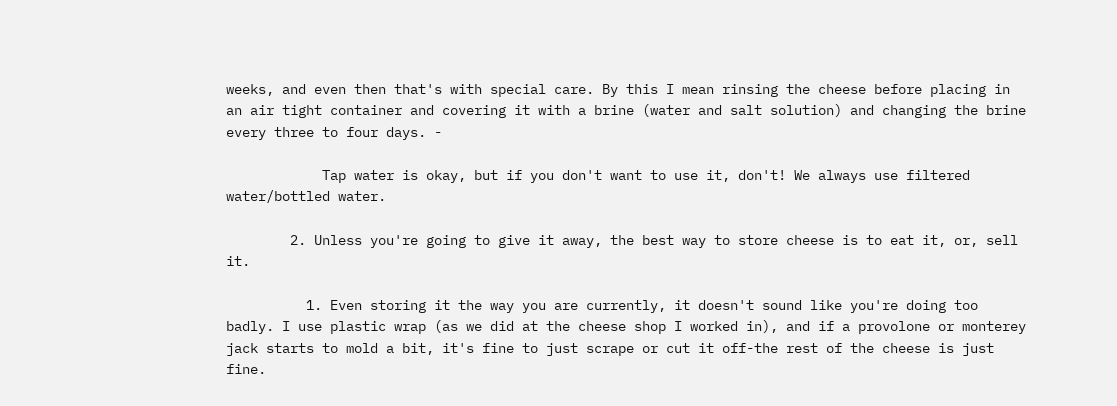weeks, and even then that's with special care. By this I mean rinsing the cheese before placing in an air tight container and covering it with a brine (water and salt solution) and changing the brine every three to four days. -

            Tap water is okay, but if you don't want to use it, don't! We always use filtered water/bottled water.

        2. Unless you're going to give it away, the best way to store cheese is to eat it, or, sell it.

          1. Even storing it the way you are currently, it doesn't sound like you're doing too badly. I use plastic wrap (as we did at the cheese shop I worked in), and if a provolone or monterey jack starts to mold a bit, it's fine to just scrape or cut it off-the rest of the cheese is just fine.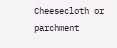Cheesecloth or parchment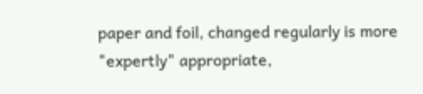paper and foil, changed regularly is more "expertly" appropriate,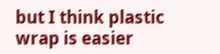but I think plastic wrap is easier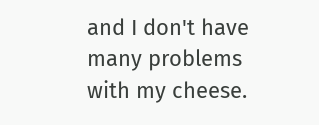and I don't have many problems with my cheese.